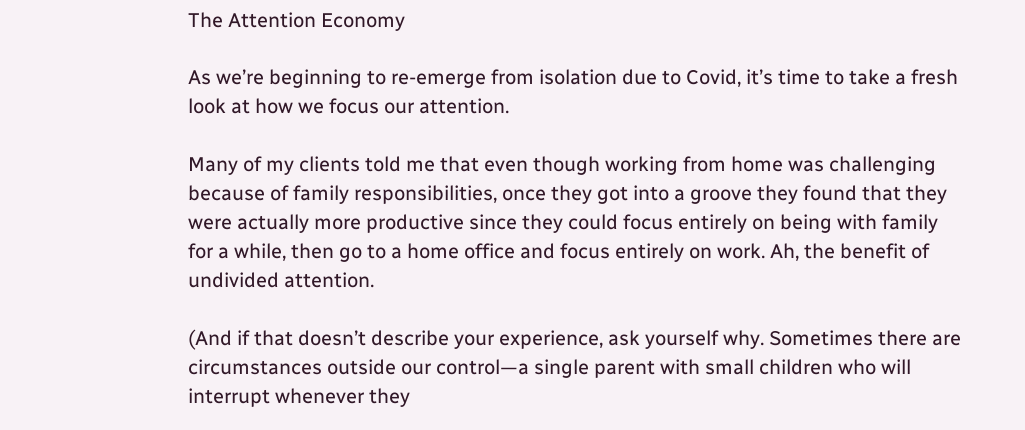The Attention Economy

As we’re beginning to re-emerge from isolation due to Covid, it’s time to take a fresh look at how we focus our attention.

Many of my clients told me that even though working from home was challenging because of family responsibilities, once they got into a groove they found that they were actually more productive since they could focus entirely on being with family for a while, then go to a home office and focus entirely on work. Ah, the benefit of undivided attention.

(And if that doesn’t describe your experience, ask yourself why. Sometimes there are circumstances outside our control—a single parent with small children who will interrupt whenever they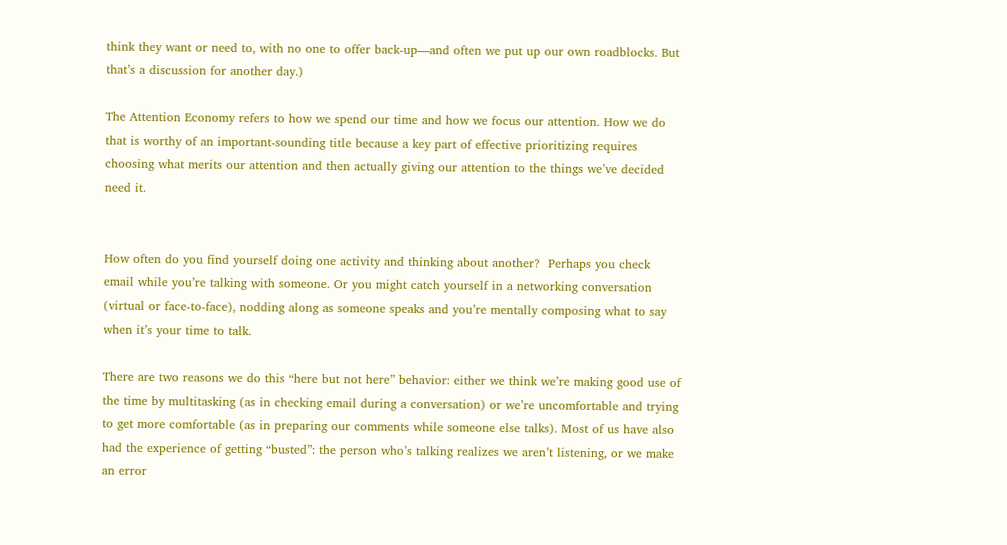think they want or need to, with no one to offer back-up—and often we put up our own roadblocks. But that’s a discussion for another day.)

The Attention Economy refers to how we spend our time and how we focus our attention. How we do that is worthy of an important-sounding title because a key part of effective prioritizing requires choosing what merits our attention and then actually giving our attention to the things we’ve decided need it.


How often do you find yourself doing one activity and thinking about another?  Perhaps you check email while you’re talking with someone. Or you might catch yourself in a networking conversation (virtual or face-to-face), nodding along as someone speaks and you’re mentally composing what to say when it’s your time to talk.

There are two reasons we do this “here but not here” behavior: either we think we’re making good use of the time by multitasking (as in checking email during a conversation) or we’re uncomfortable and trying to get more comfortable (as in preparing our comments while someone else talks). Most of us have also had the experience of getting “busted”: the person who’s talking realizes we aren’t listening, or we make an error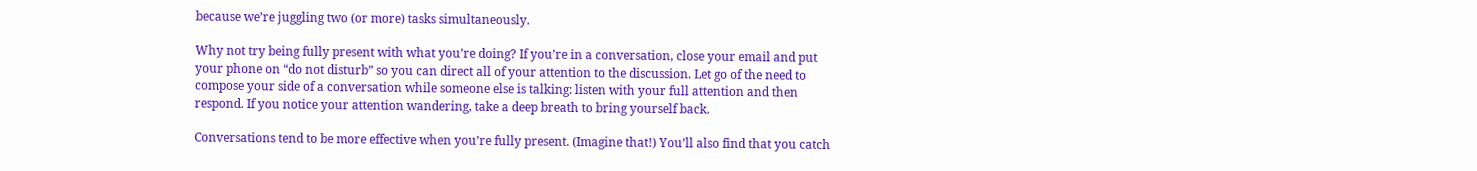because we’re juggling two (or more) tasks simultaneously.

Why not try being fully present with what you’re doing? If you’re in a conversation, close your email and put your phone on “do not disturb” so you can direct all of your attention to the discussion. Let go of the need to compose your side of a conversation while someone else is talking: listen with your full attention and then respond. If you notice your attention wandering, take a deep breath to bring yourself back.

Conversations tend to be more effective when you’re fully present. (Imagine that!) You’ll also find that you catch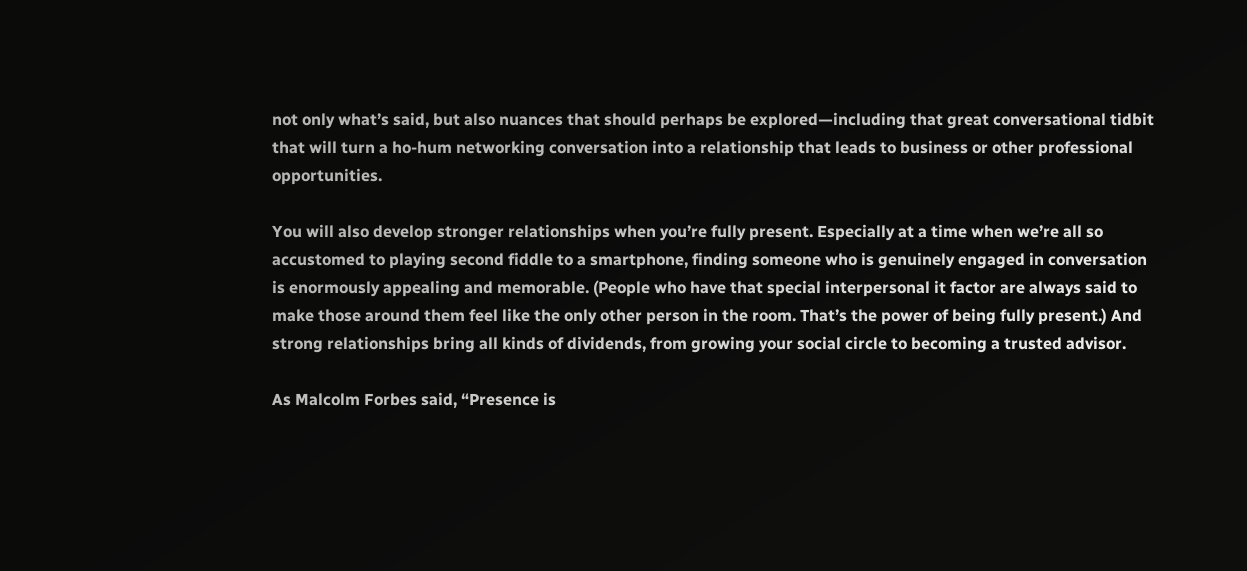not only what’s said, but also nuances that should perhaps be explored—including that great conversational tidbit that will turn a ho-hum networking conversation into a relationship that leads to business or other professional opportunities.

You will also develop stronger relationships when you’re fully present. Especially at a time when we’re all so accustomed to playing second fiddle to a smartphone, finding someone who is genuinely engaged in conversation is enormously appealing and memorable. (People who have that special interpersonal it factor are always said to make those around them feel like the only other person in the room. That’s the power of being fully present.) And strong relationships bring all kinds of dividends, from growing your social circle to becoming a trusted advisor.

As Malcolm Forbes said, “Presence is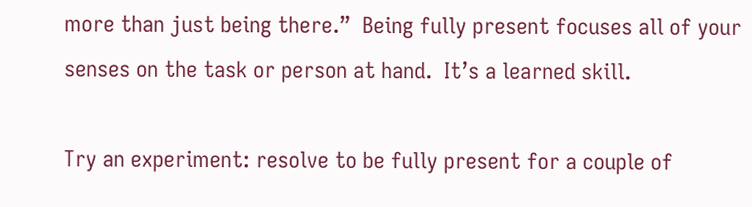more than just being there.”  Being fully present focuses all of your senses on the task or person at hand.  It’s a learned skill.

Try an experiment: resolve to be fully present for a couple of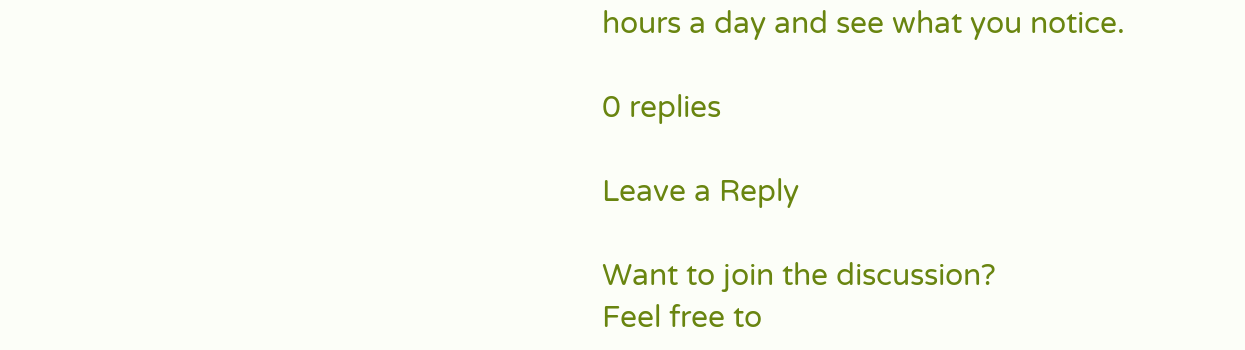hours a day and see what you notice.

0 replies

Leave a Reply

Want to join the discussion?
Feel free to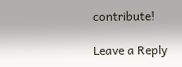contribute!

Leave a Reply